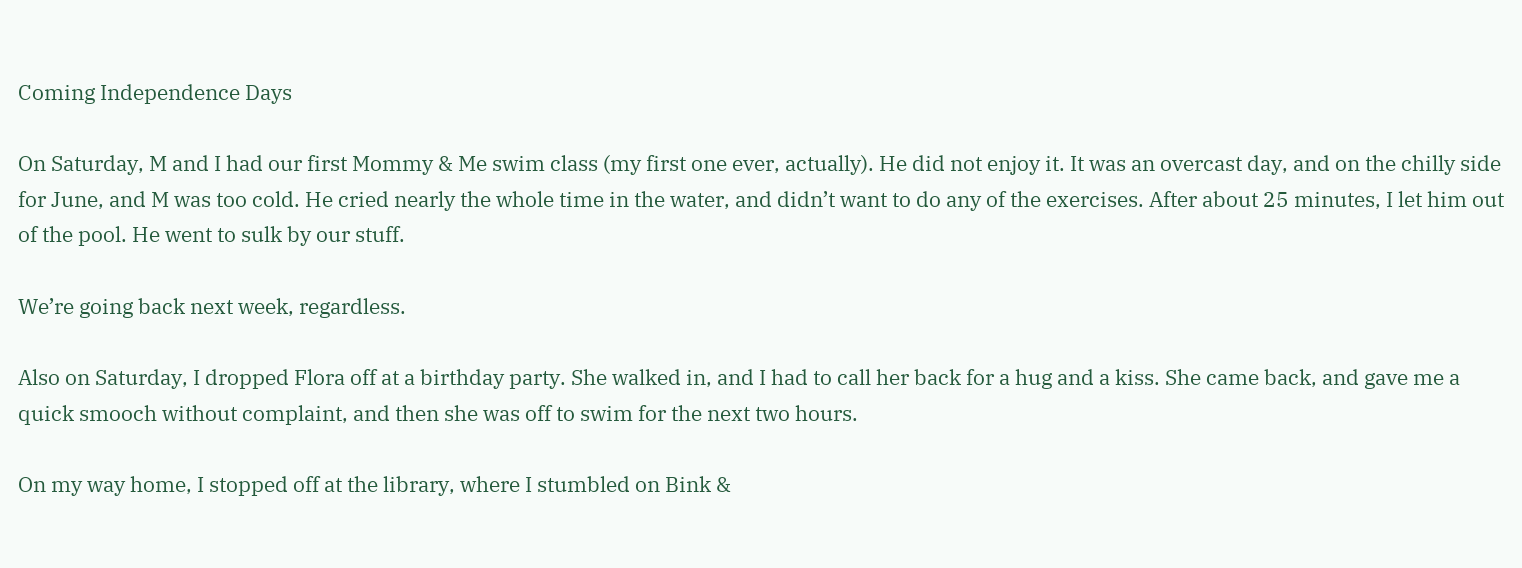Coming Independence Days

On Saturday, M and I had our first Mommy & Me swim class (my first one ever, actually). He did not enjoy it. It was an overcast day, and on the chilly side for June, and M was too cold. He cried nearly the whole time in the water, and didn’t want to do any of the exercises. After about 25 minutes, I let him out of the pool. He went to sulk by our stuff.

We’re going back next week, regardless.

Also on Saturday, I dropped Flora off at a birthday party. She walked in, and I had to call her back for a hug and a kiss. She came back, and gave me a quick smooch without complaint, and then she was off to swim for the next two hours.

On my way home, I stopped off at the library, where I stumbled on Bink &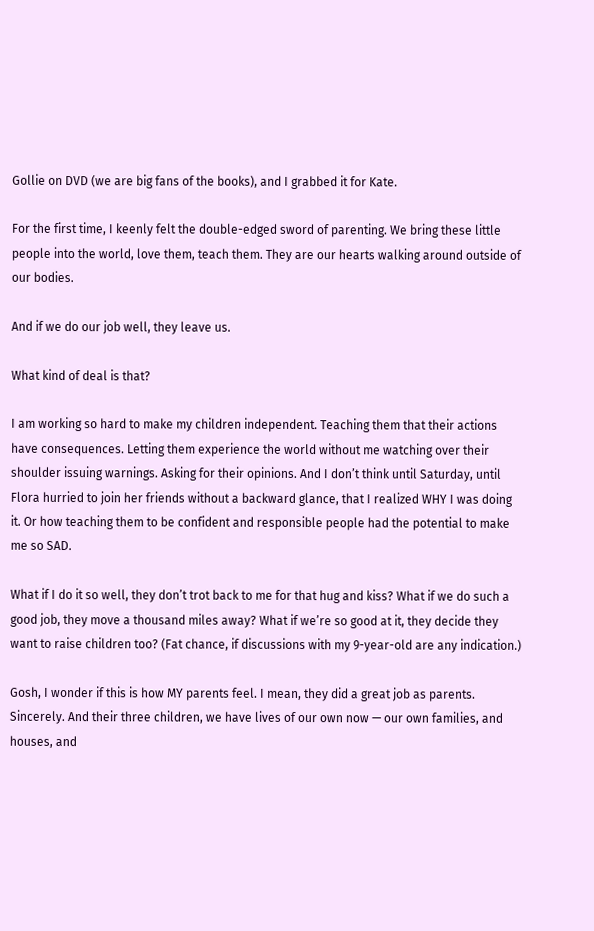Gollie on DVD (we are big fans of the books), and I grabbed it for Kate.

For the first time, I keenly felt the double-edged sword of parenting. We bring these little people into the world, love them, teach them. They are our hearts walking around outside of our bodies.

And if we do our job well, they leave us.

What kind of deal is that?

I am working so hard to make my children independent. Teaching them that their actions have consequences. Letting them experience the world without me watching over their shoulder issuing warnings. Asking for their opinions. And I don’t think until Saturday, until Flora hurried to join her friends without a backward glance, that I realized WHY I was doing it. Or how teaching them to be confident and responsible people had the potential to make me so SAD.

What if I do it so well, they don’t trot back to me for that hug and kiss? What if we do such a good job, they move a thousand miles away? What if we’re so good at it, they decide they want to raise children too? (Fat chance, if discussions with my 9-year-old are any indication.)

Gosh, I wonder if this is how MY parents feel. I mean, they did a great job as parents. Sincerely. And their three children, we have lives of our own now — our own families, and houses, and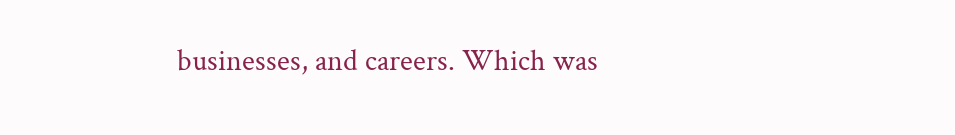businesses, and careers. Which was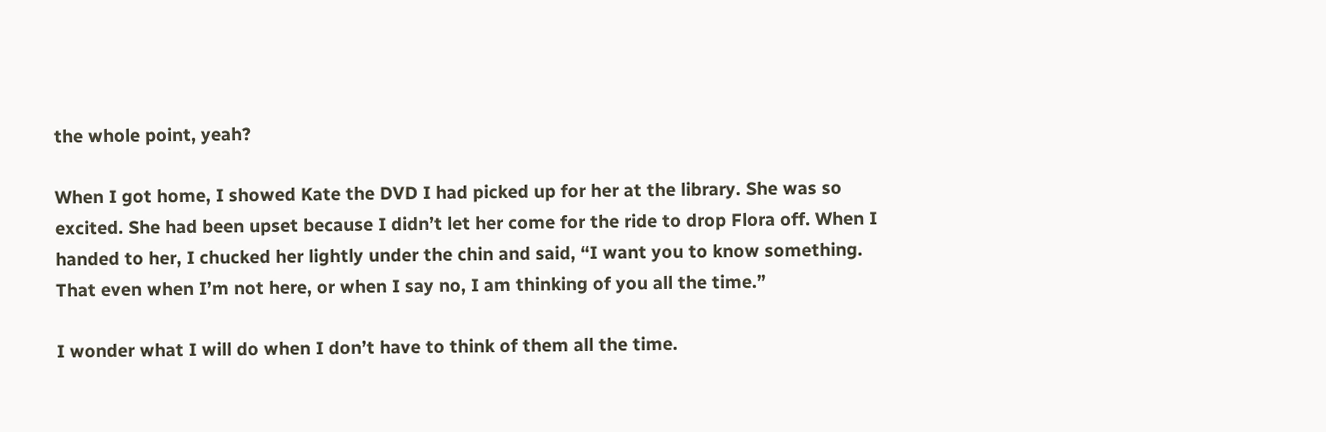the whole point, yeah?

When I got home, I showed Kate the DVD I had picked up for her at the library. She was so excited. She had been upset because I didn’t let her come for the ride to drop Flora off. When I handed to her, I chucked her lightly under the chin and said, “I want you to know something. That even when I’m not here, or when I say no, I am thinking of you all the time.”

I wonder what I will do when I don’t have to think of them all the time.